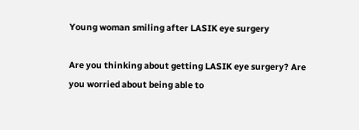Young woman smiling after LASIK eye surgery

Are you thinking about getting LASIK eye surgery? Are you worried about being able to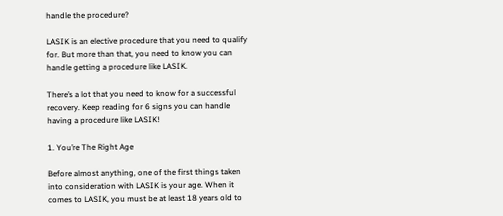handle the procedure?

LASIK is an elective procedure that you need to qualify for. But more than that, you need to know you can handle getting a procedure like LASIK.

There’s a lot that you need to know for a successful recovery. Keep reading for 6 signs you can handle having a procedure like LASIK!

1. You’re The Right Age

Before almost anything, one of the first things taken into consideration with LASIK is your age. When it comes to LASIK, you must be at least 18 years old to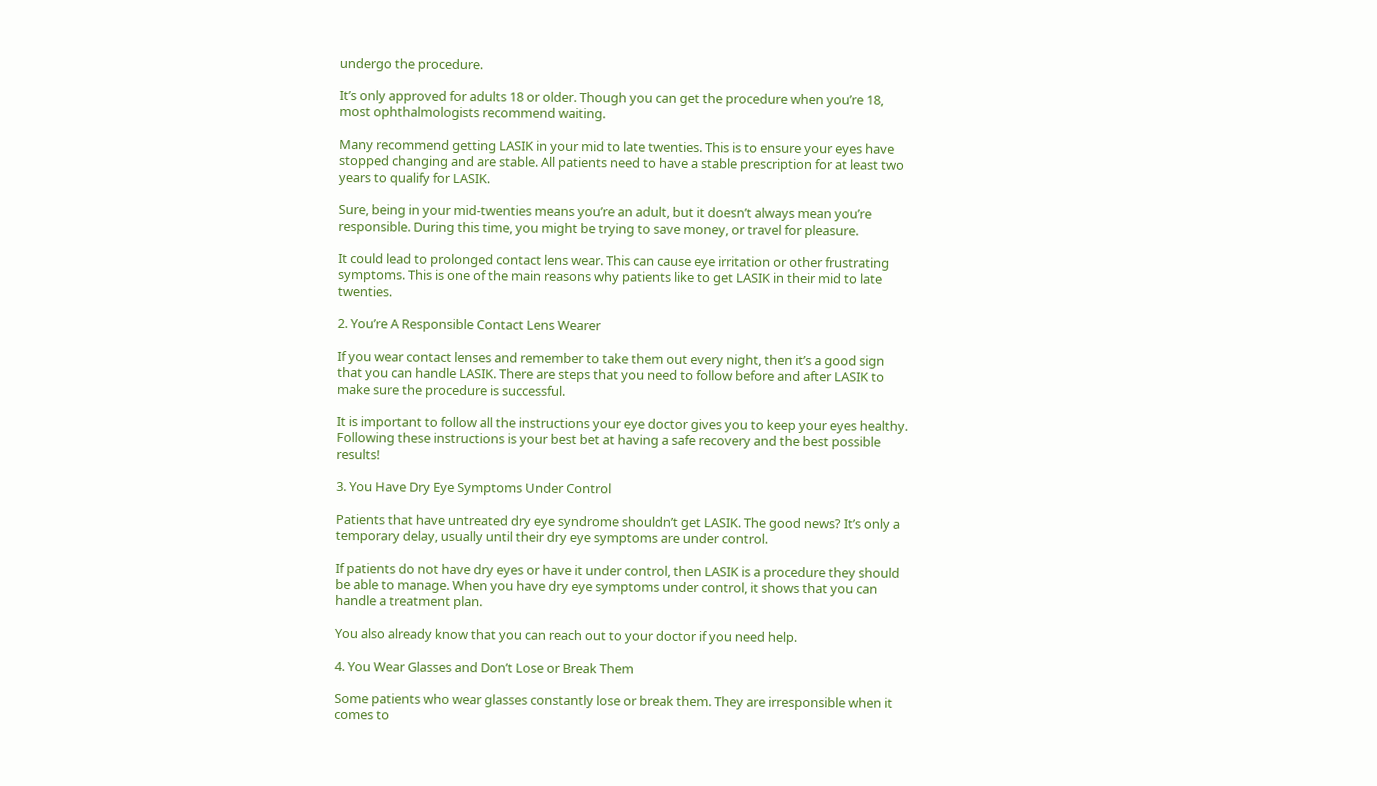undergo the procedure.

It’s only approved for adults 18 or older. Though you can get the procedure when you’re 18, most ophthalmologists recommend waiting.

Many recommend getting LASIK in your mid to late twenties. This is to ensure your eyes have stopped changing and are stable. All patients need to have a stable prescription for at least two years to qualify for LASIK.

Sure, being in your mid-twenties means you’re an adult, but it doesn’t always mean you’re responsible. During this time, you might be trying to save money, or travel for pleasure.

It could lead to prolonged contact lens wear. This can cause eye irritation or other frustrating symptoms. This is one of the main reasons why patients like to get LASIK in their mid to late twenties.

2. You’re A Responsible Contact Lens Wearer

If you wear contact lenses and remember to take them out every night, then it’s a good sign that you can handle LASIK. There are steps that you need to follow before and after LASIK to make sure the procedure is successful.

It is important to follow all the instructions your eye doctor gives you to keep your eyes healthy. Following these instructions is your best bet at having a safe recovery and the best possible results!

3. You Have Dry Eye Symptoms Under Control

Patients that have untreated dry eye syndrome shouldn’t get LASIK. The good news? It’s only a temporary delay, usually until their dry eye symptoms are under control.

If patients do not have dry eyes or have it under control, then LASIK is a procedure they should be able to manage. When you have dry eye symptoms under control, it shows that you can handle a treatment plan.

You also already know that you can reach out to your doctor if you need help.

4. You Wear Glasses and Don’t Lose or Break Them

Some patients who wear glasses constantly lose or break them. They are irresponsible when it comes to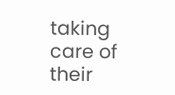taking care of their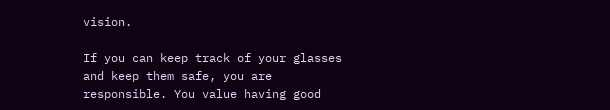vision.

If you can keep track of your glasses and keep them safe, you are responsible. You value having good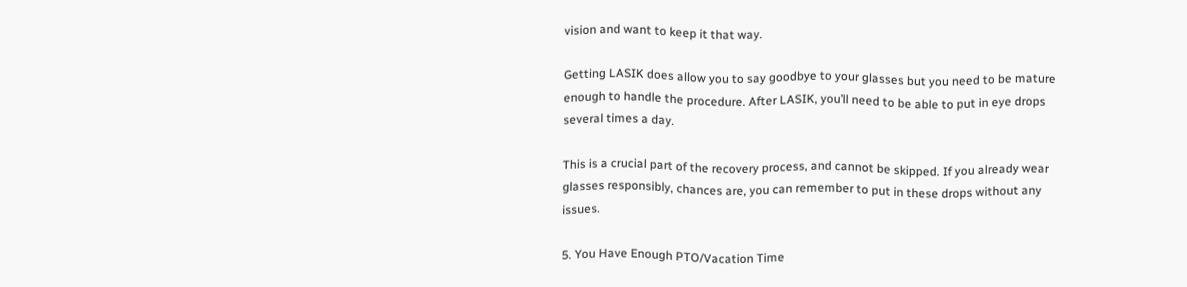vision and want to keep it that way.

Getting LASIK does allow you to say goodbye to your glasses but you need to be mature enough to handle the procedure. After LASIK, you’ll need to be able to put in eye drops several times a day.

This is a crucial part of the recovery process, and cannot be skipped. If you already wear glasses responsibly, chances are, you can remember to put in these drops without any issues.

5. You Have Enough PTO/Vacation Time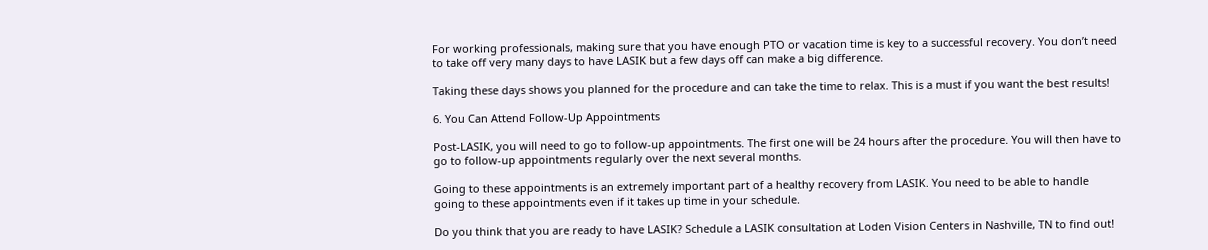For working professionals, making sure that you have enough PTO or vacation time is key to a successful recovery. You don’t need to take off very many days to have LASIK but a few days off can make a big difference.

Taking these days shows you planned for the procedure and can take the time to relax. This is a must if you want the best results!

6. You Can Attend Follow-Up Appointments

Post-LASIK, you will need to go to follow-up appointments. The first one will be 24 hours after the procedure. You will then have to go to follow-up appointments regularly over the next several months.

Going to these appointments is an extremely important part of a healthy recovery from LASIK. You need to be able to handle going to these appointments even if it takes up time in your schedule.

Do you think that you are ready to have LASIK? Schedule a LASIK consultation at Loden Vision Centers in Nashville, TN to find out!